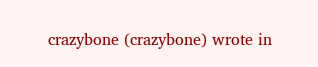crazybone (crazybone) wrote in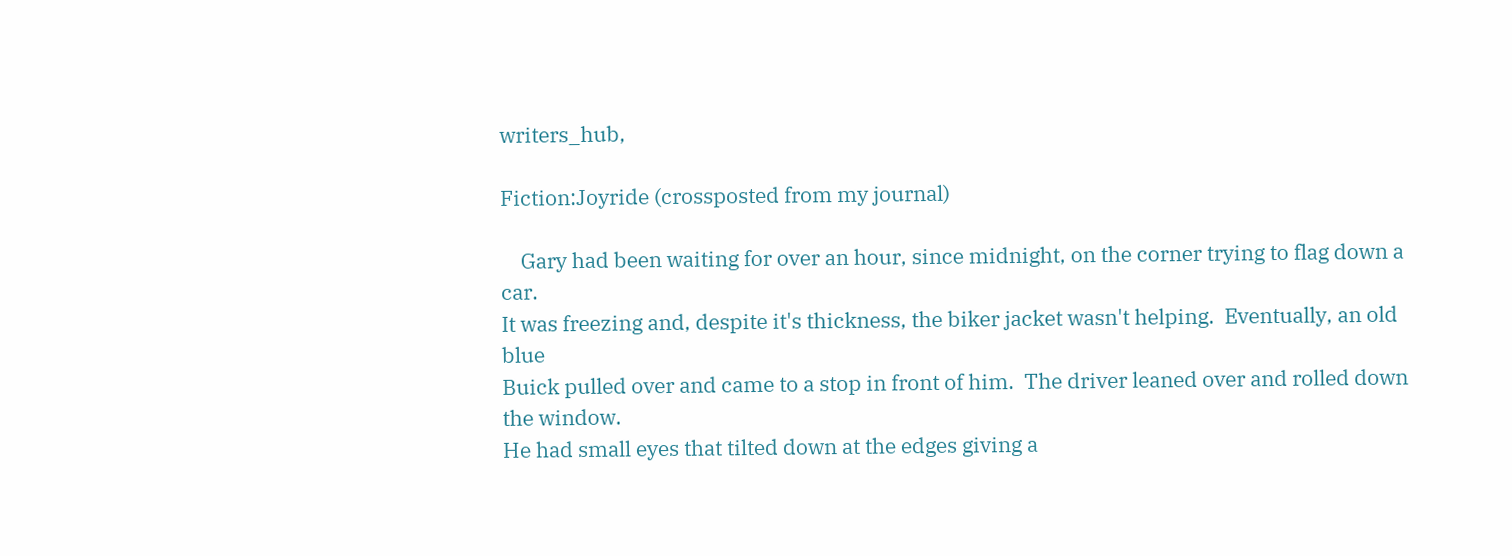writers_hub,

Fiction:Joyride (crossposted from my journal)

    Gary had been waiting for over an hour, since midnight, on the corner trying to flag down a car.
It was freezing and, despite it's thickness, the biker jacket wasn't helping.  Eventually, an old blue
Buick pulled over and came to a stop in front of him.  The driver leaned over and rolled down the window.
He had small eyes that tilted down at the edges giving a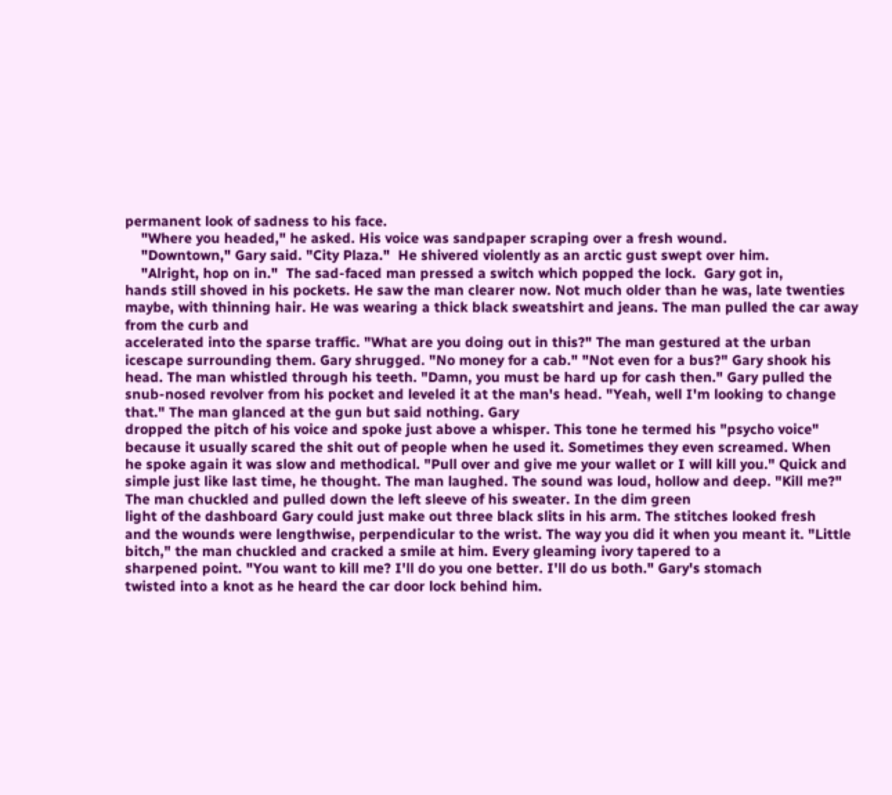permanent look of sadness to his face.
    "Where you headed," he asked. His voice was sandpaper scraping over a fresh wound.
    "Downtown," Gary said. "City Plaza."  He shivered violently as an arctic gust swept over him.
    "Alright, hop on in."  The sad-faced man pressed a switch which popped the lock.  Gary got in,
hands still shoved in his pockets. He saw the man clearer now. Not much older than he was, late twenties
maybe, with thinning hair. He was wearing a thick black sweatshirt and jeans. The man pulled the car away
from the curb and
accelerated into the sparse traffic. "What are you doing out in this?" The man gestured at the urban icescape surrounding them. Gary shrugged. "No money for a cab." "Not even for a bus?" Gary shook his head. The man whistled through his teeth. "Damn, you must be hard up for cash then." Gary pulled the snub-nosed revolver from his pocket and leveled it at the man's head. "Yeah, well I'm looking to change that." The man glanced at the gun but said nothing. Gary
dropped the pitch of his voice and spoke just above a whisper. This tone he termed his "psycho voice"
because it usually scared the shit out of people when he used it. Sometimes they even screamed. When
he spoke again it was slow and methodical. "Pull over and give me your wallet or I will kill you." Quick and simple just like last time, he thought. The man laughed. The sound was loud, hollow and deep. "Kill me?" The man chuckled and pulled down the left sleeve of his sweater. In the dim green
light of the dashboard Gary could just make out three black slits in his arm. The stitches looked fresh
and the wounds were lengthwise, perpendicular to the wrist. The way you did it when you meant it. "Little bitch," the man chuckled and cracked a smile at him. Every gleaming ivory tapered to a
sharpened point. "You want to kill me? I'll do you one better. I'll do us both." Gary's stomach
twisted into a knot as he heard the car door lock behind him.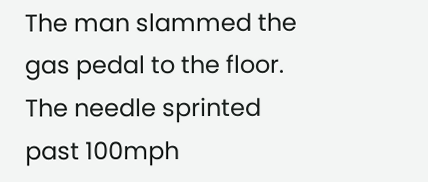The man slammed the gas pedal to the floor. The needle sprinted past 100mph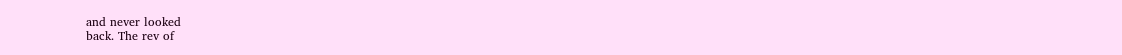and never looked
back. The rev of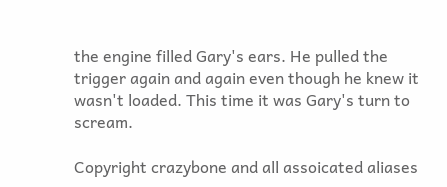the engine filled Gary's ears. He pulled the trigger again and again even though he knew it wasn't loaded. This time it was Gary's turn to scream.

Copyright crazybone and all assoicated aliases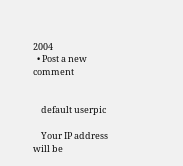2004
  • Post a new comment


    default userpic

    Your IP address will be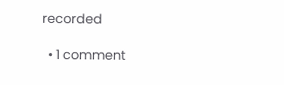recorded

  • 1 comment